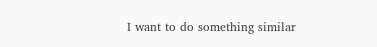I want to do something similar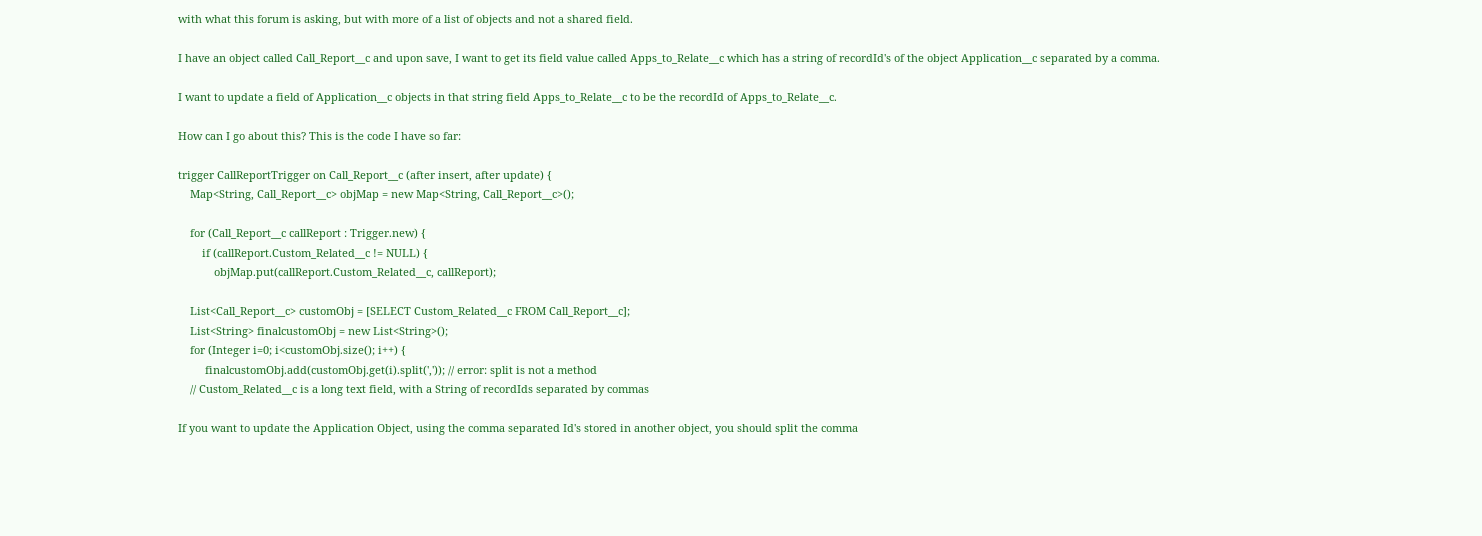with what this forum is asking, but with more of a list of objects and not a shared field.

I have an object called Call_Report__c and upon save, I want to get its field value called Apps_to_Relate__c which has a string of recordId's of the object Application__c separated by a comma.

I want to update a field of Application__c objects in that string field Apps_to_Relate__c to be the recordId of Apps_to_Relate__c.

How can I go about this? This is the code I have so far:

trigger CallReportTrigger on Call_Report__c (after insert, after update) {
    Map<String, Call_Report__c> objMap = new Map<String, Call_Report__c>();

    for (Call_Report__c callReport : Trigger.new) {
        if (callReport.Custom_Related__c != NULL) {
            objMap.put(callReport.Custom_Related__c, callReport);

    List<Call_Report__c> customObj = [SELECT Custom_Related__c FROM Call_Report__c];
    List<String> finalcustomObj = new List<String>();
    for (Integer i=0; i<customObj.size(); i++) {
         finalcustomObj.add(customObj.get(i).split(',')); // error: split is not a method
    // Custom_Related__c is a long text field, with a String of recordIds separated by commas

If you want to update the Application Object, using the comma separated Id's stored in another object, you should split the comma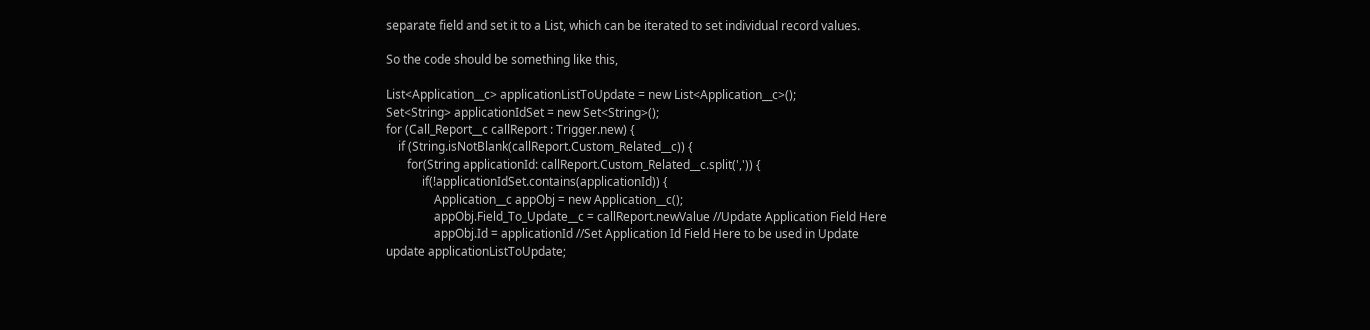separate field and set it to a List, which can be iterated to set individual record values.

So the code should be something like this,

List<Application__c> applicationListToUpdate = new List<Application__c>();
Set<String> applicationIdSet = new Set<String>();
for (Call_Report__c callReport : Trigger.new) {
    if (String.isNotBlank(callReport.Custom_Related__c)) {
       for(String applicationId: callReport.Custom_Related__c.split(',')) {
            if(!applicationIdSet.contains(applicationId)) {
                Application__c appObj = new Application__c();
                appObj.Field_To_Update__c = callReport.newValue //Update Application Field Here
                appObj.Id = applicationId //Set Application Id Field Here to be used in Update
update applicationListToUpdate;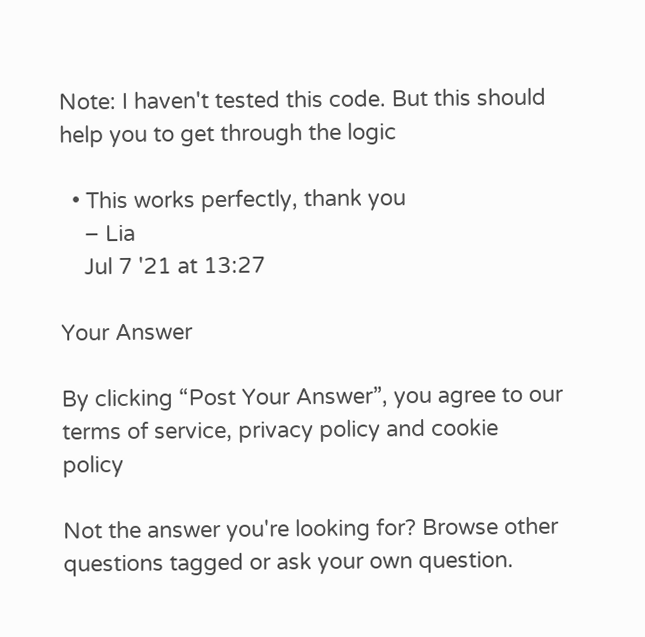Note: I haven't tested this code. But this should help you to get through the logic

  • This works perfectly, thank you
    – Lia
    Jul 7 '21 at 13:27

Your Answer

By clicking “Post Your Answer”, you agree to our terms of service, privacy policy and cookie policy

Not the answer you're looking for? Browse other questions tagged or ask your own question.